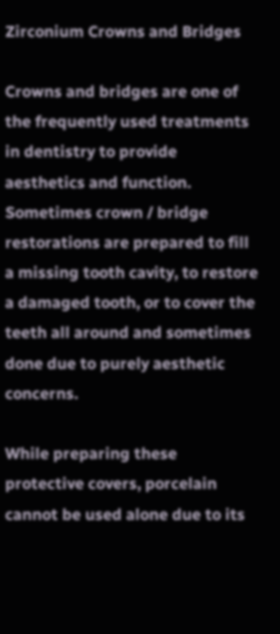Zirconium Crowns and Bridges

Crowns and bridges are one of the frequently used treatments in dentistry to provide aesthetics and function. Sometimes crown / bridge restorations are prepared to fill a missing tooth cavity, to restore a damaged tooth, or to cover the teeth all around and sometimes done due to purely aesthetic concerns.

While preparing these protective covers, porcelain cannot be used alone due to its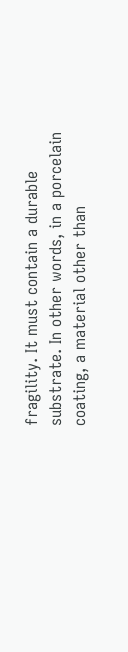fragility. It must contain a durable substrate. In other words, in a porcelain coating, a material other than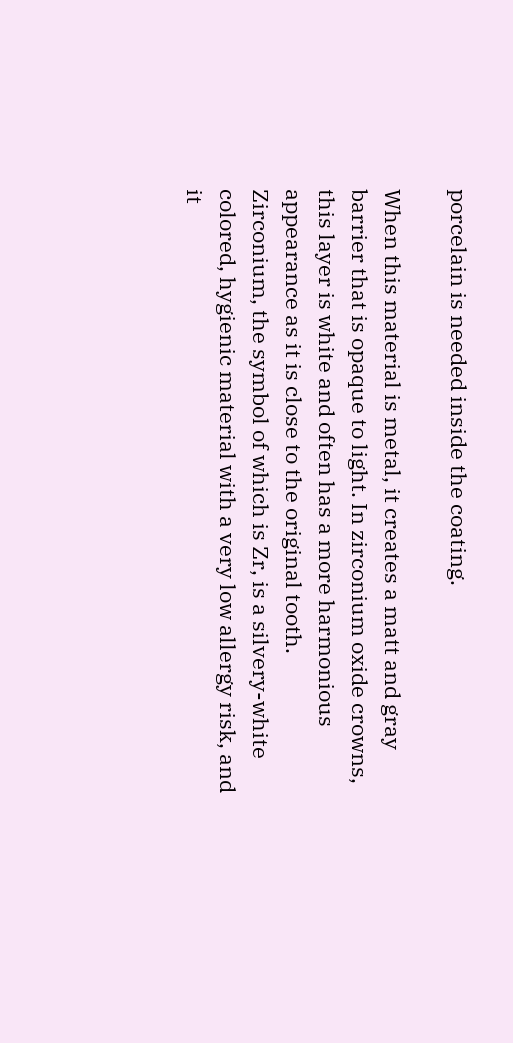porcelain is needed inside the coating.

When this material is metal, it creates a matt and gray barrier that is opaque to light. In zirconium oxide crowns, this layer is white and often has a more harmonious appearance as it is close to the original tooth.
Zirconium, the symbol of which is Zr, is a silvery-white colored, hygienic material with a very low allergy risk, and it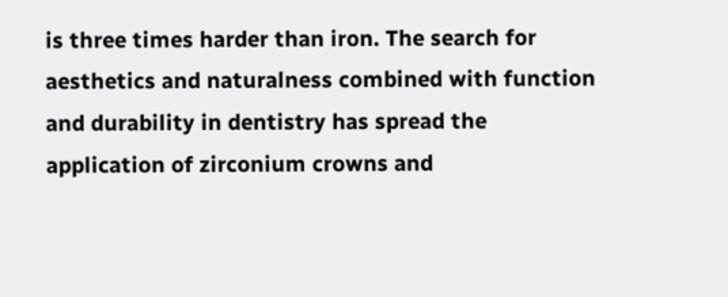is three times harder than iron. The search for aesthetics and naturalness combined with function and durability in dentistry has spread the application of zirconium crowns and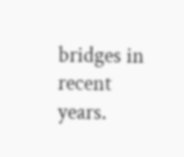bridges in recent years.